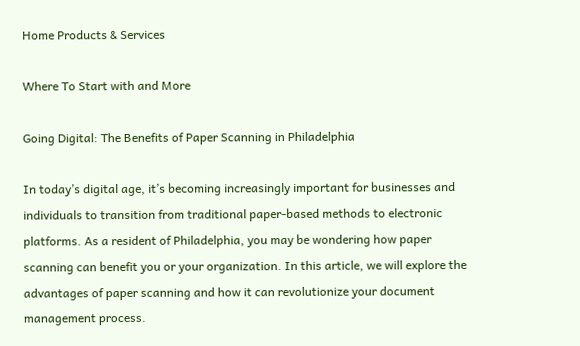Home Products & Services

Where To Start with and More

Going Digital: The Benefits of Paper Scanning in Philadelphia

In today’s digital age, it’s becoming increasingly important for businesses and individuals to transition from traditional paper-based methods to electronic platforms. As a resident of Philadelphia, you may be wondering how paper scanning can benefit you or your organization. In this article, we will explore the advantages of paper scanning and how it can revolutionize your document management process.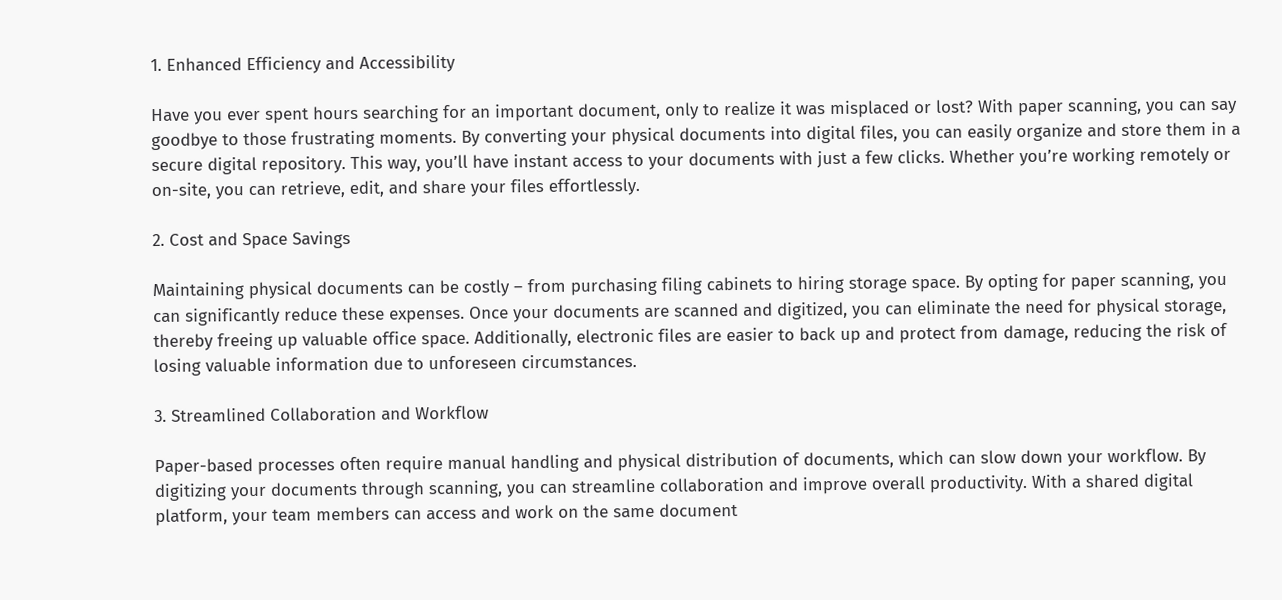1. Enhanced Efficiency and Accessibility

Have you ever spent hours searching for an important document, only to realize it was misplaced or lost? With paper scanning, you can say goodbye to those frustrating moments. By converting your physical documents into digital files, you can easily organize and store them in a secure digital repository. This way, you’ll have instant access to your documents with just a few clicks. Whether you’re working remotely or on-site, you can retrieve, edit, and share your files effortlessly.

2. Cost and Space Savings

Maintaining physical documents can be costly – from purchasing filing cabinets to hiring storage space. By opting for paper scanning, you can significantly reduce these expenses. Once your documents are scanned and digitized, you can eliminate the need for physical storage, thereby freeing up valuable office space. Additionally, electronic files are easier to back up and protect from damage, reducing the risk of losing valuable information due to unforeseen circumstances.

3. Streamlined Collaboration and Workflow

Paper-based processes often require manual handling and physical distribution of documents, which can slow down your workflow. By digitizing your documents through scanning, you can streamline collaboration and improve overall productivity. With a shared digital platform, your team members can access and work on the same document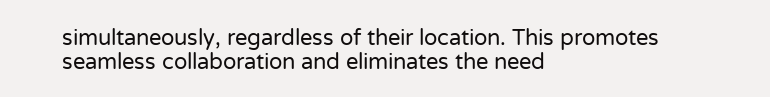simultaneously, regardless of their location. This promotes seamless collaboration and eliminates the need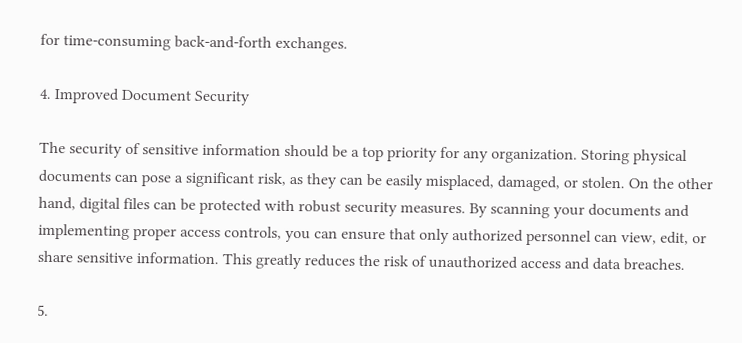for time-consuming back-and-forth exchanges.

4. Improved Document Security

The security of sensitive information should be a top priority for any organization. Storing physical documents can pose a significant risk, as they can be easily misplaced, damaged, or stolen. On the other hand, digital files can be protected with robust security measures. By scanning your documents and implementing proper access controls, you can ensure that only authorized personnel can view, edit, or share sensitive information. This greatly reduces the risk of unauthorized access and data breaches.

5.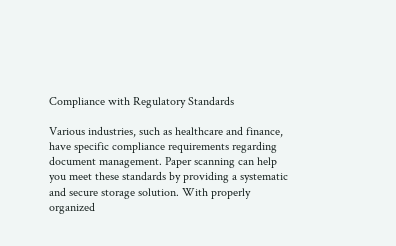Compliance with Regulatory Standards

Various industries, such as healthcare and finance, have specific compliance requirements regarding document management. Paper scanning can help you meet these standards by providing a systematic and secure storage solution. With properly organized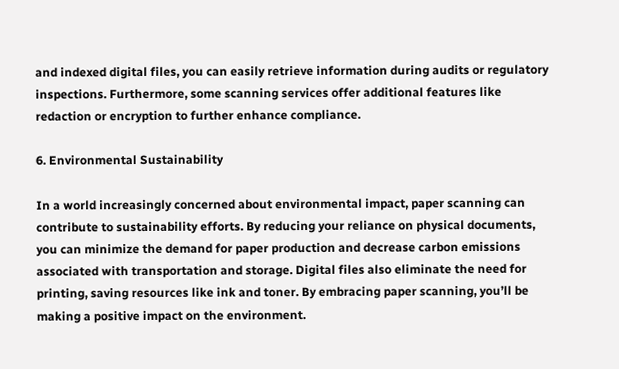and indexed digital files, you can easily retrieve information during audits or regulatory inspections. Furthermore, some scanning services offer additional features like redaction or encryption to further enhance compliance.

6. Environmental Sustainability

In a world increasingly concerned about environmental impact, paper scanning can contribute to sustainability efforts. By reducing your reliance on physical documents, you can minimize the demand for paper production and decrease carbon emissions associated with transportation and storage. Digital files also eliminate the need for printing, saving resources like ink and toner. By embracing paper scanning, you’ll be making a positive impact on the environment.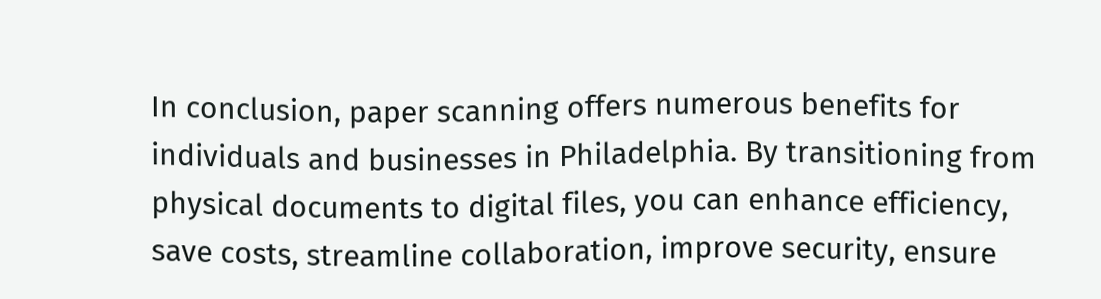In conclusion, paper scanning offers numerous benefits for individuals and businesses in Philadelphia. By transitioning from physical documents to digital files, you can enhance efficiency, save costs, streamline collaboration, improve security, ensure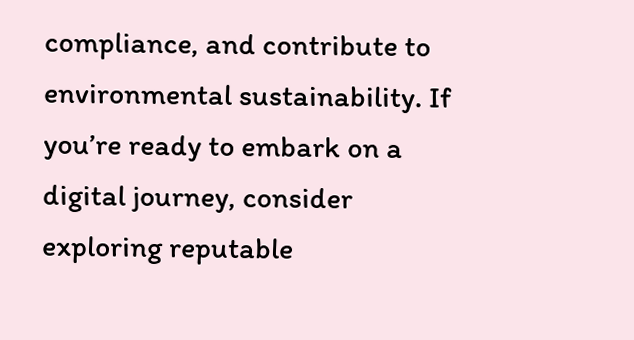compliance, and contribute to environmental sustainability. If you’re ready to embark on a digital journey, consider exploring reputable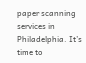paper scanning services in Philadelphia. It’s time to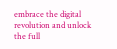embrace the digital revolution and unlock the full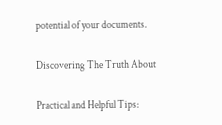potential of your documents.

Discovering The Truth About

Practical and Helpful Tips: